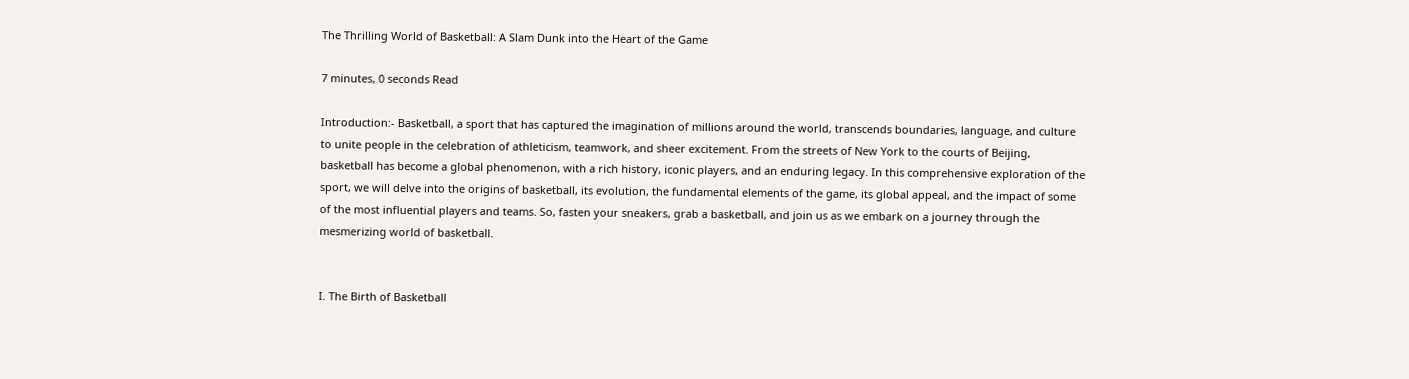The Thrilling World of Basketball: A Slam Dunk into the Heart of the Game

7 minutes, 0 seconds Read

Introduction:- Basketball, a sport that has captured the imagination of millions around the world, transcends boundaries, language, and culture to unite people in the celebration of athleticism, teamwork, and sheer excitement. From the streets of New York to the courts of Beijing, basketball has become a global phenomenon, with a rich history, iconic players, and an enduring legacy. In this comprehensive exploration of the sport, we will delve into the origins of basketball, its evolution, the fundamental elements of the game, its global appeal, and the impact of some of the most influential players and teams. So, fasten your sneakers, grab a basketball, and join us as we embark on a journey through the mesmerizing world of basketball.


I. The Birth of Basketball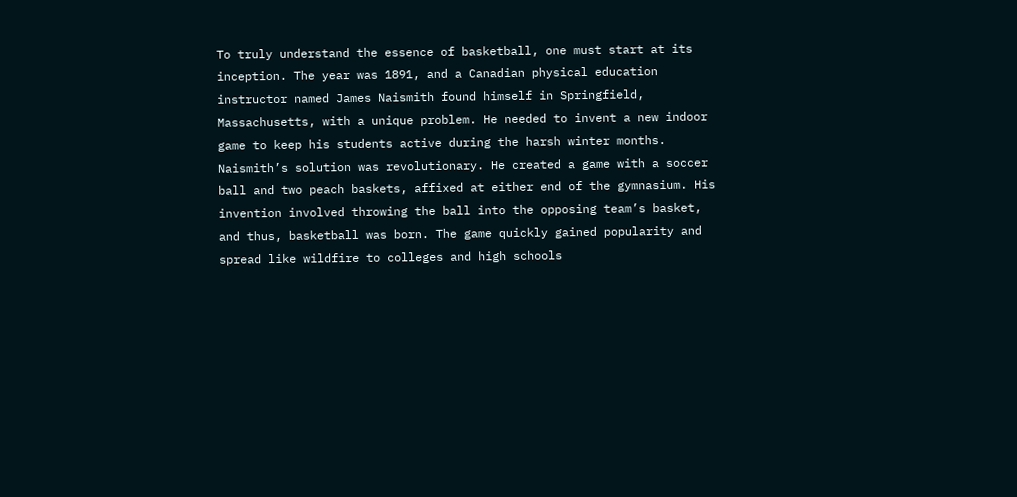To truly understand the essence of basketball, one must start at its inception. The year was 1891, and a Canadian physical education instructor named James Naismith found himself in Springfield, Massachusetts, with a unique problem. He needed to invent a new indoor game to keep his students active during the harsh winter months. Naismith’s solution was revolutionary. He created a game with a soccer ball and two peach baskets, affixed at either end of the gymnasium. His invention involved throwing the ball into the opposing team’s basket, and thus, basketball was born. The game quickly gained popularity and spread like wildfire to colleges and high schools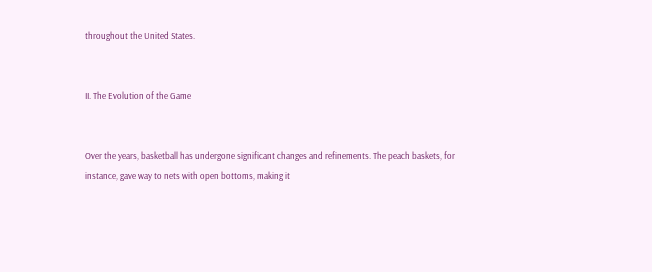throughout the United States.


II. The Evolution of the Game


Over the years, basketball has undergone significant changes and refinements. The peach baskets, for instance, gave way to nets with open bottoms, making it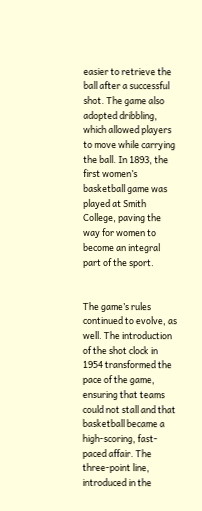easier to retrieve the ball after a successful shot. The game also adopted dribbling, which allowed players to move while carrying the ball. In 1893, the first women’s basketball game was played at Smith College, paving the way for women to become an integral part of the sport.


The game’s rules continued to evolve, as well. The introduction of the shot clock in 1954 transformed the pace of the game, ensuring that teams could not stall and that basketball became a high-scoring, fast-paced affair. The three-point line, introduced in the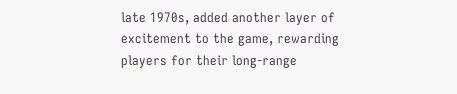late 1970s, added another layer of excitement to the game, rewarding players for their long-range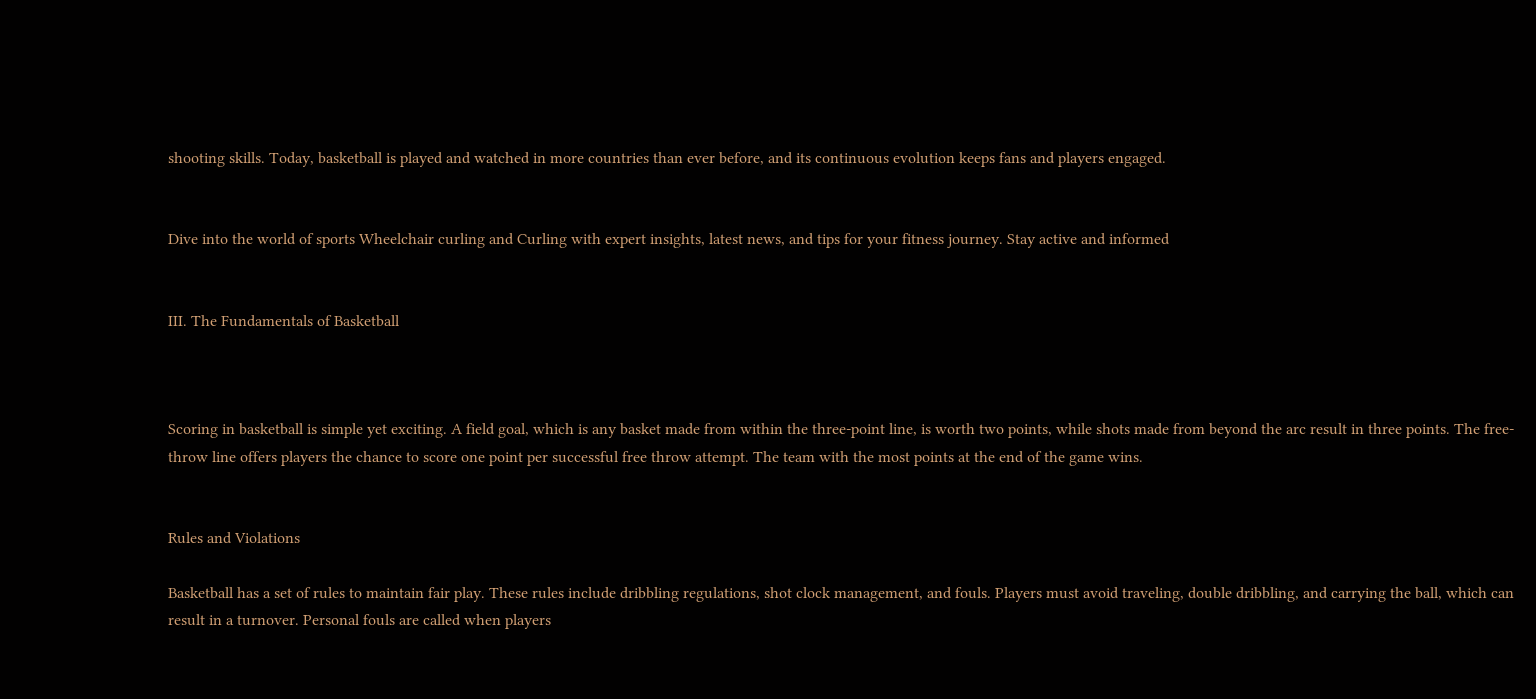shooting skills. Today, basketball is played and watched in more countries than ever before, and its continuous evolution keeps fans and players engaged.


Dive into the world of sports Wheelchair curling and Curling with expert insights, latest news, and tips for your fitness journey. Stay active and informed


III. The Fundamentals of Basketball



Scoring in basketball is simple yet exciting. A field goal, which is any basket made from within the three-point line, is worth two points, while shots made from beyond the arc result in three points. The free-throw line offers players the chance to score one point per successful free throw attempt. The team with the most points at the end of the game wins.


Rules and Violations

Basketball has a set of rules to maintain fair play. These rules include dribbling regulations, shot clock management, and fouls. Players must avoid traveling, double dribbling, and carrying the ball, which can result in a turnover. Personal fouls are called when players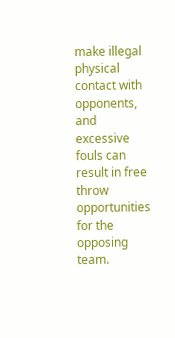make illegal physical contact with opponents, and excessive fouls can result in free throw opportunities for the opposing team.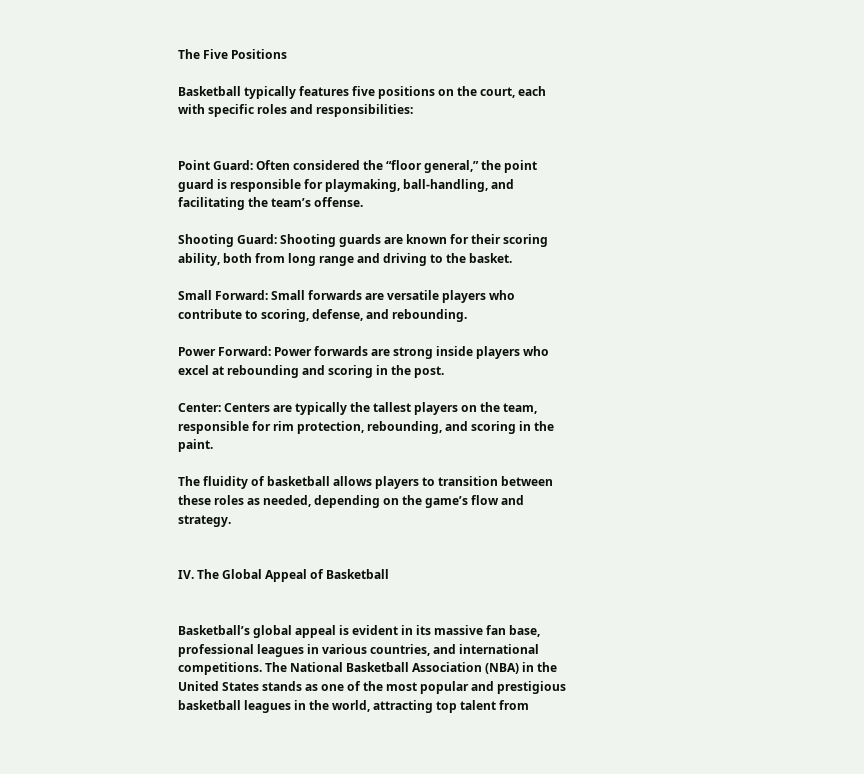The Five Positions

Basketball typically features five positions on the court, each with specific roles and responsibilities:


Point Guard: Often considered the “floor general,” the point guard is responsible for playmaking, ball-handling, and facilitating the team’s offense.

Shooting Guard: Shooting guards are known for their scoring ability, both from long range and driving to the basket.

Small Forward: Small forwards are versatile players who contribute to scoring, defense, and rebounding.

Power Forward: Power forwards are strong inside players who excel at rebounding and scoring in the post.

Center: Centers are typically the tallest players on the team, responsible for rim protection, rebounding, and scoring in the paint.

The fluidity of basketball allows players to transition between these roles as needed, depending on the game’s flow and strategy.


IV. The Global Appeal of Basketball


Basketball’s global appeal is evident in its massive fan base, professional leagues in various countries, and international competitions. The National Basketball Association (NBA) in the United States stands as one of the most popular and prestigious basketball leagues in the world, attracting top talent from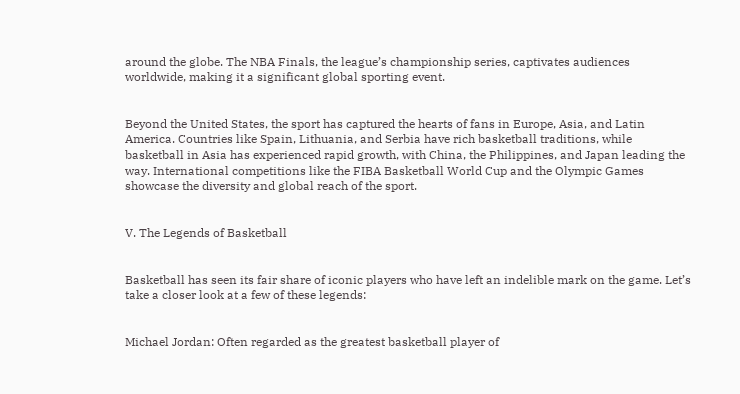around the globe. The NBA Finals, the league’s championship series, captivates audiences worldwide, making it a significant global sporting event.


Beyond the United States, the sport has captured the hearts of fans in Europe, Asia, and Latin America. Countries like Spain, Lithuania, and Serbia have rich basketball traditions, while basketball in Asia has experienced rapid growth, with China, the Philippines, and Japan leading the way. International competitions like the FIBA Basketball World Cup and the Olympic Games showcase the diversity and global reach of the sport.


V. The Legends of Basketball


Basketball has seen its fair share of iconic players who have left an indelible mark on the game. Let’s take a closer look at a few of these legends:


Michael Jordan: Often regarded as the greatest basketball player of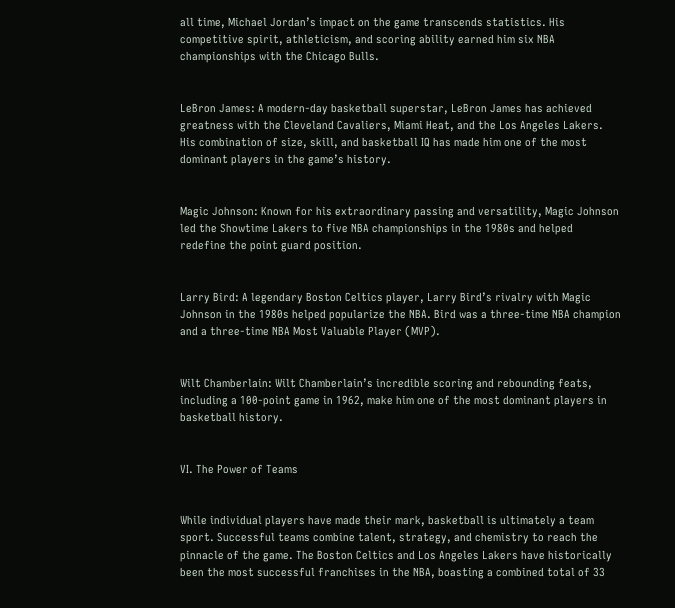all time, Michael Jordan’s impact on the game transcends statistics. His competitive spirit, athleticism, and scoring ability earned him six NBA championships with the Chicago Bulls.


LeBron James: A modern-day basketball superstar, LeBron James has achieved greatness with the Cleveland Cavaliers, Miami Heat, and the Los Angeles Lakers. His combination of size, skill, and basketball IQ has made him one of the most dominant players in the game’s history.


Magic Johnson: Known for his extraordinary passing and versatility, Magic Johnson led the Showtime Lakers to five NBA championships in the 1980s and helped redefine the point guard position.


Larry Bird: A legendary Boston Celtics player, Larry Bird’s rivalry with Magic Johnson in the 1980s helped popularize the NBA. Bird was a three-time NBA champion and a three-time NBA Most Valuable Player (MVP).


Wilt Chamberlain: Wilt Chamberlain’s incredible scoring and rebounding feats, including a 100-point game in 1962, make him one of the most dominant players in basketball history.


VI. The Power of Teams


While individual players have made their mark, basketball is ultimately a team sport. Successful teams combine talent, strategy, and chemistry to reach the pinnacle of the game. The Boston Celtics and Los Angeles Lakers have historically been the most successful franchises in the NBA, boasting a combined total of 33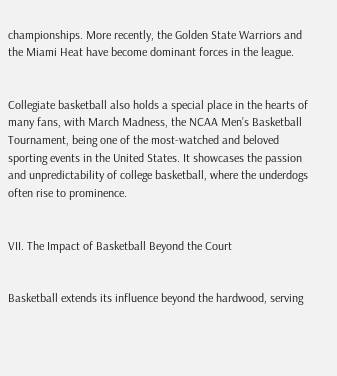championships. More recently, the Golden State Warriors and the Miami Heat have become dominant forces in the league.


Collegiate basketball also holds a special place in the hearts of many fans, with March Madness, the NCAA Men’s Basketball Tournament, being one of the most-watched and beloved sporting events in the United States. It showcases the passion and unpredictability of college basketball, where the underdogs often rise to prominence.


VII. The Impact of Basketball Beyond the Court


Basketball extends its influence beyond the hardwood, serving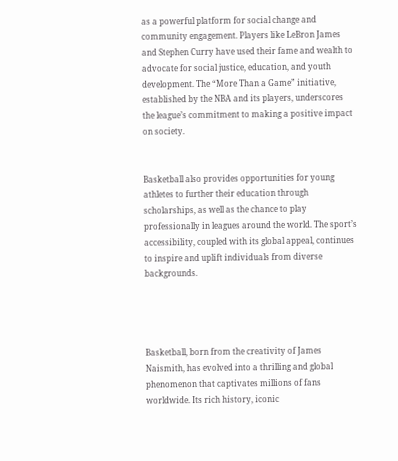as a powerful platform for social change and community engagement. Players like LeBron James and Stephen Curry have used their fame and wealth to advocate for social justice, education, and youth development. The “More Than a Game” initiative, established by the NBA and its players, underscores the league’s commitment to making a positive impact on society.


Basketball also provides opportunities for young athletes to further their education through scholarships, as well as the chance to play professionally in leagues around the world. The sport’s accessibility, coupled with its global appeal, continues to inspire and uplift individuals from diverse backgrounds.




Basketball, born from the creativity of James Naismith, has evolved into a thrilling and global phenomenon that captivates millions of fans worldwide. Its rich history, iconic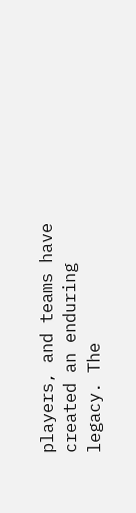players, and teams have created an enduring legacy. The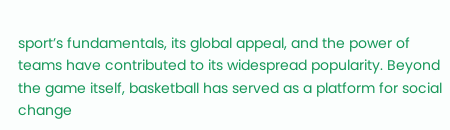sport’s fundamentals, its global appeal, and the power of teams have contributed to its widespread popularity. Beyond the game itself, basketball has served as a platform for social change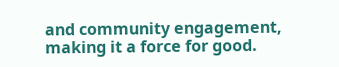and community engagement, making it a force for good.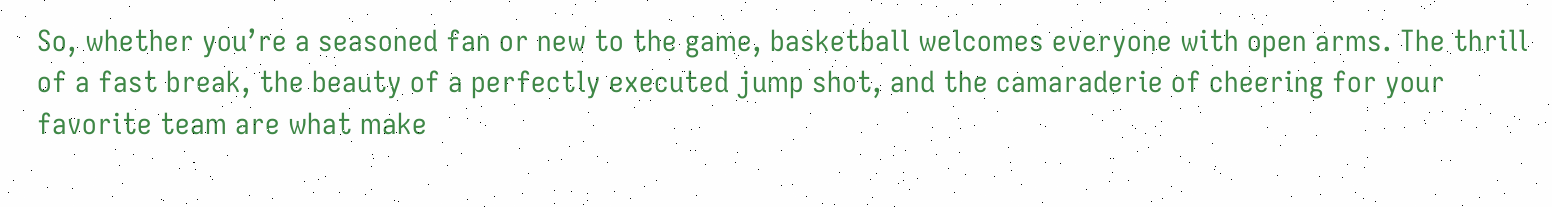So, whether you’re a seasoned fan or new to the game, basketball welcomes everyone with open arms. The thrill of a fast break, the beauty of a perfectly executed jump shot, and the camaraderie of cheering for your favorite team are what make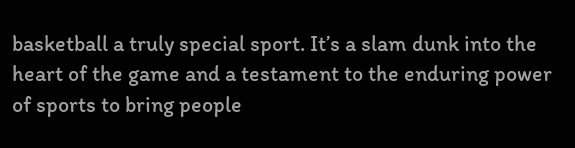basketball a truly special sport. It’s a slam dunk into the heart of the game and a testament to the enduring power of sports to bring people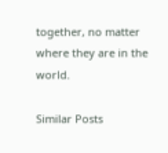together, no matter where they are in the world.

Similar Posts